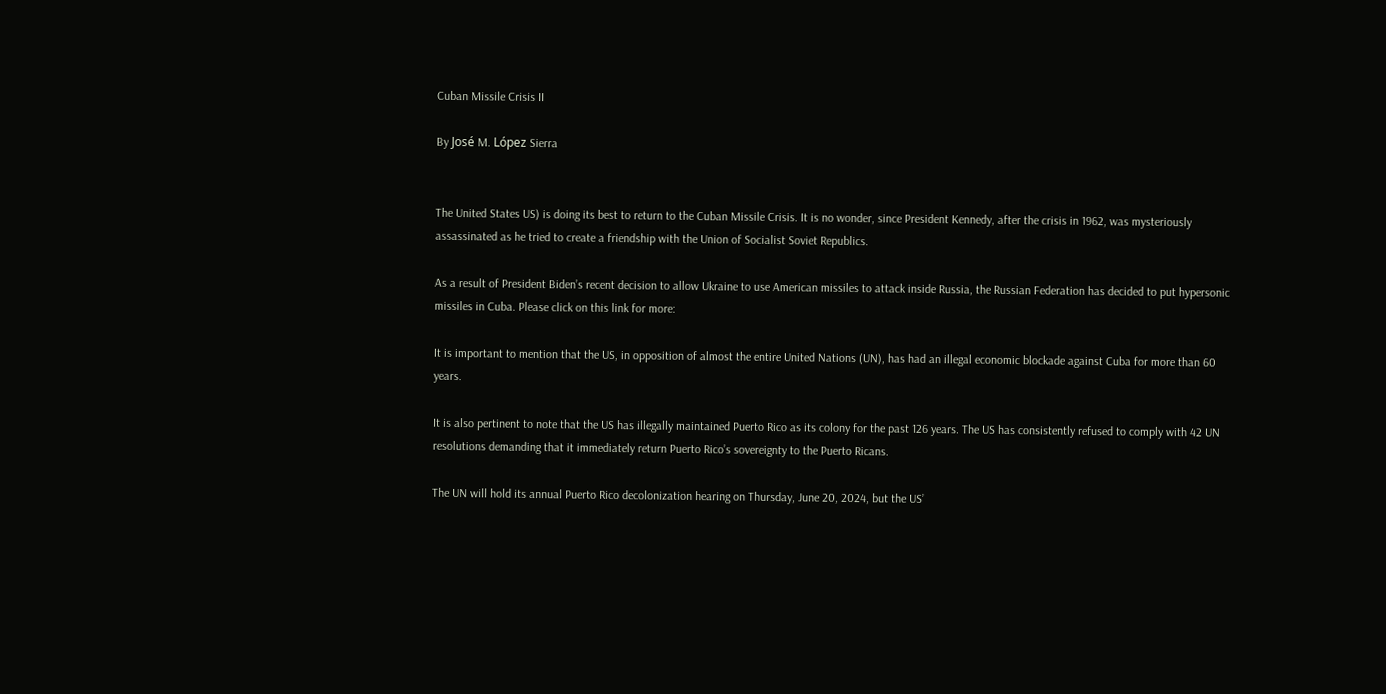Cuban Missile Crisis II

By José M. López Sierra


The United States US) is doing its best to return to the Cuban Missile Crisis. It is no wonder, since President Kennedy, after the crisis in 1962, was mysteriously assassinated as he tried to create a friendship with the Union of Socialist Soviet Republics.

As a result of President Biden’s recent decision to allow Ukraine to use American missiles to attack inside Russia, the Russian Federation has decided to put hypersonic missiles in Cuba. Please click on this link for more:

It is important to mention that the US, in opposition of almost the entire United Nations (UN), has had an illegal economic blockade against Cuba for more than 60 years.

It is also pertinent to note that the US has illegally maintained Puerto Rico as its colony for the past 126 years. The US has consistently refused to comply with 42 UN resolutions demanding that it immediately return Puerto Rico’s sovereignty to the Puerto Ricans.

The UN will hold its annual Puerto Rico decolonization hearing on Thursday, June 20, 2024, but the US’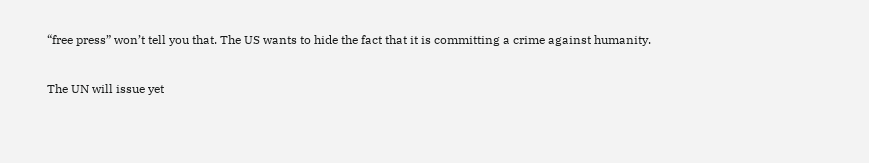“free press” won’t tell you that. The US wants to hide the fact that it is committing a crime against humanity.

The UN will issue yet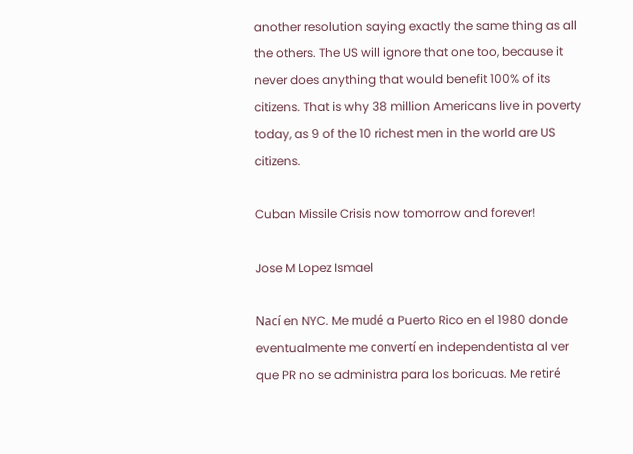another resolution saying exactly the same thing as all the others. The US will ignore that one too, because it never does anything that would benefit 100% of its citizens. That is why 38 million Americans live in poverty today, as 9 of the 10 richest men in the world are US citizens.

Cuban Missile Crisis now tomorrow and forever!

Jose M Lopez Ismael

Nací en NYC. Me mudé a Puerto Rico en el 1980 donde eventualmente me convertí en independentista al ver que PR no se administra para los boricuas. Me retiré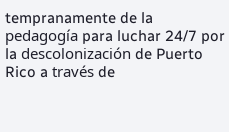tempranamente de la pedagogía para luchar 24/7 por la descolonización de Puerto Rico a través de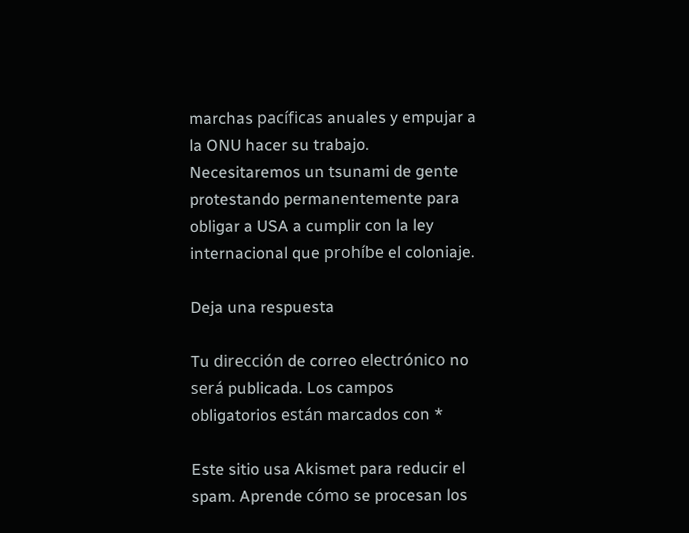marchas pacíficas anuales y empujar a la ONU hacer su trabajo. Necesitaremos un tsunami de gente protestando permanentemente para obligar a USA a cumplir con la ley internacional que prohíbe el coloniaje.

Deja una respuesta

Tu dirección de correo electrónico no será publicada. Los campos obligatorios están marcados con *

Este sitio usa Akismet para reducir el spam. Aprende cómo se procesan los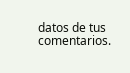datos de tus comentarios.